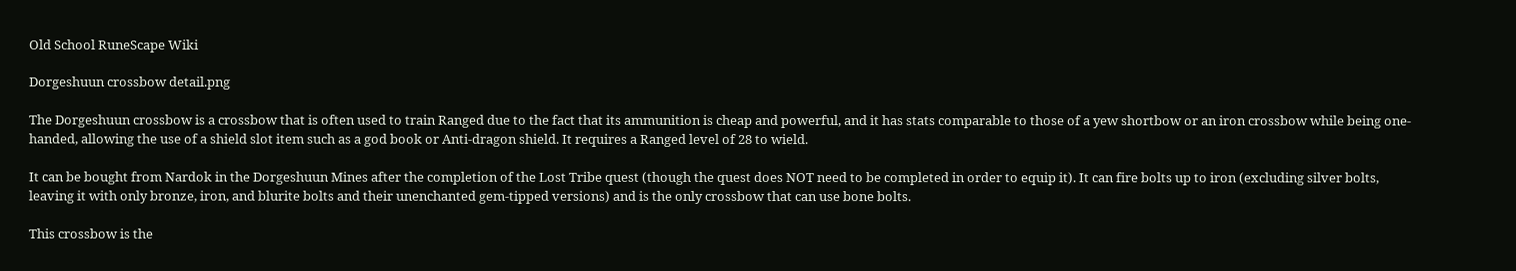Old School RuneScape Wiki

Dorgeshuun crossbow detail.png

The Dorgeshuun crossbow is a crossbow that is often used to train Ranged due to the fact that its ammunition is cheap and powerful, and it has stats comparable to those of a yew shortbow or an iron crossbow while being one-handed, allowing the use of a shield slot item such as a god book or Anti-dragon shield. It requires a Ranged level of 28 to wield.

It can be bought from Nardok in the Dorgeshuun Mines after the completion of the Lost Tribe quest (though the quest does NOT need to be completed in order to equip it). It can fire bolts up to iron (excluding silver bolts, leaving it with only bronze, iron, and blurite bolts and their unenchanted gem-tipped versions) and is the only crossbow that can use bone bolts.

This crossbow is the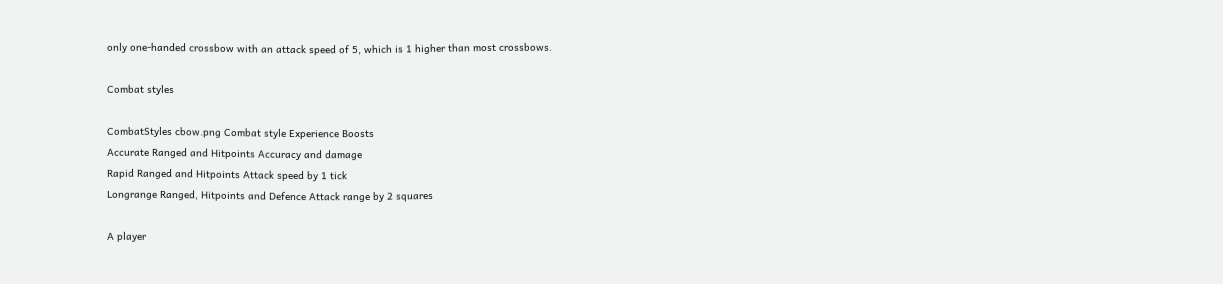only one-handed crossbow with an attack speed of 5, which is 1 higher than most crossbows.

Combat styles

CombatStyles cbow.png Combat style Experience Boosts
Accurate Ranged and Hitpoints Accuracy and damage
Rapid Ranged and Hitpoints Attack speed by 1 tick
Longrange Ranged, Hitpoints and Defence Attack range by 2 squares

A player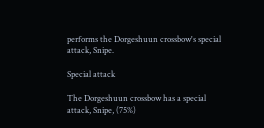performs the Dorgeshuun crossbow's special attack, Snipe.

Special attack

The Dorgeshuun crossbow has a special attack, Snipe, (75%)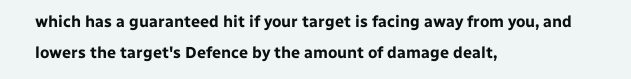which has a guaranteed hit if your target is facing away from you, and lowers the target's Defence by the amount of damage dealt,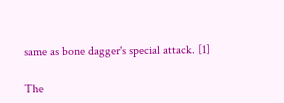same as bone dagger's special attack. [1]

The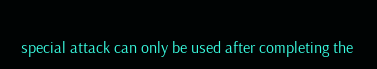special attack can only be used after completing the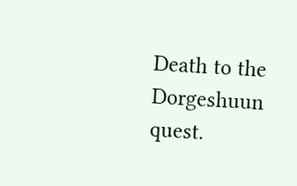Death to the Dorgeshuun quest.